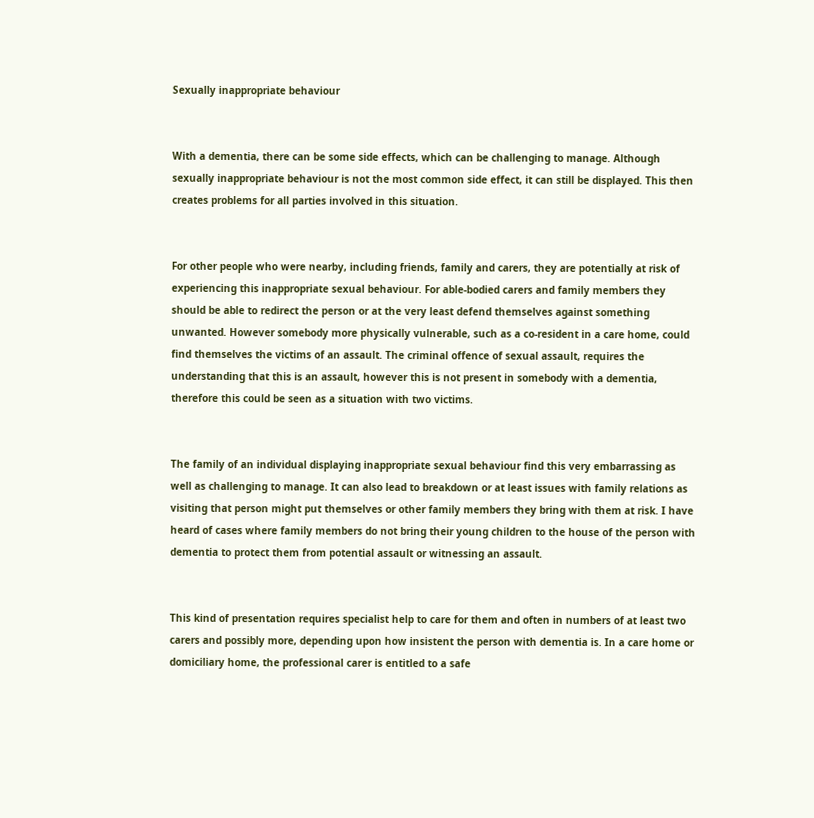Sexually inappropriate behaviour


With a dementia, there can be some side effects, which can be challenging to manage. Although sexually inappropriate behaviour is not the most common side effect, it can still be displayed. This then creates problems for all parties involved in this situation.


For other people who were nearby, including friends, family and carers, they are potentially at risk of experiencing this inappropriate sexual behaviour. For able-bodied carers and family members they should be able to redirect the person or at the very least defend themselves against something unwanted. However somebody more physically vulnerable, such as a co-resident in a care home, could find themselves the victims of an assault. The criminal offence of sexual assault, requires the understanding that this is an assault, however this is not present in somebody with a dementia, therefore this could be seen as a situation with two victims.


The family of an individual displaying inappropriate sexual behaviour find this very embarrassing as well as challenging to manage. It can also lead to breakdown or at least issues with family relations as visiting that person might put themselves or other family members they bring with them at risk. I have heard of cases where family members do not bring their young children to the house of the person with dementia to protect them from potential assault or witnessing an assault.


This kind of presentation requires specialist help to care for them and often in numbers of at least two carers and possibly more, depending upon how insistent the person with dementia is. In a care home or domiciliary home, the professional carer is entitled to a safe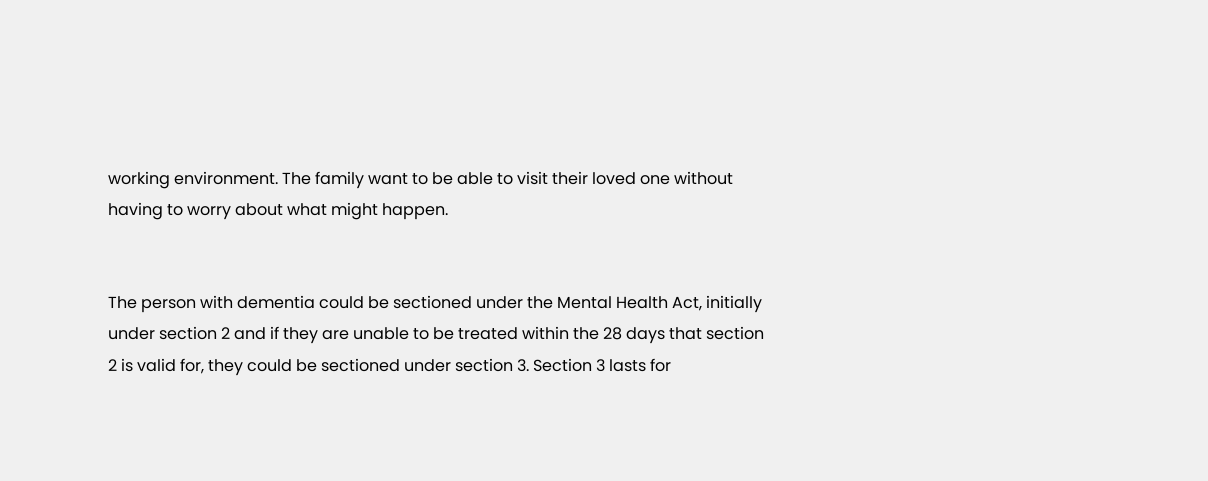working environment. The family want to be able to visit their loved one without having to worry about what might happen.


The person with dementia could be sectioned under the Mental Health Act, initially under section 2 and if they are unable to be treated within the 28 days that section 2 is valid for, they could be sectioned under section 3. Section 3 lasts for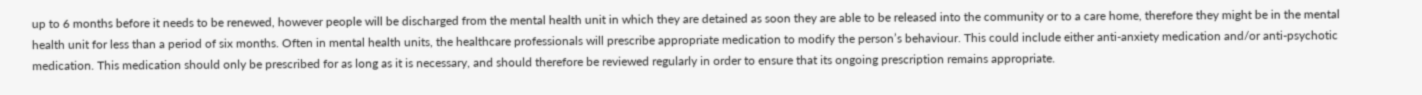up to 6 months before it needs to be renewed, however people will be discharged from the mental health unit in which they are detained as soon they are able to be released into the community or to a care home, therefore they might be in the mental health unit for less than a period of six months. Often in mental health units, the healthcare professionals will prescribe appropriate medication to modify the person’s behaviour. This could include either anti-anxiety medication and/or anti-psychotic medication. This medication should only be prescribed for as long as it is necessary, and should therefore be reviewed regularly in order to ensure that its ongoing prescription remains appropriate.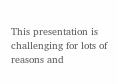This presentation is challenging for lots of reasons and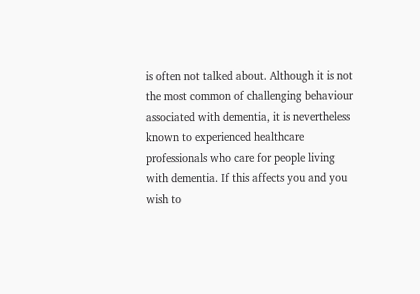is often not talked about. Although it is not the most common of challenging behaviour associated with dementia, it is nevertheless known to experienced healthcare professionals who care for people living with dementia. If this affects you and you wish to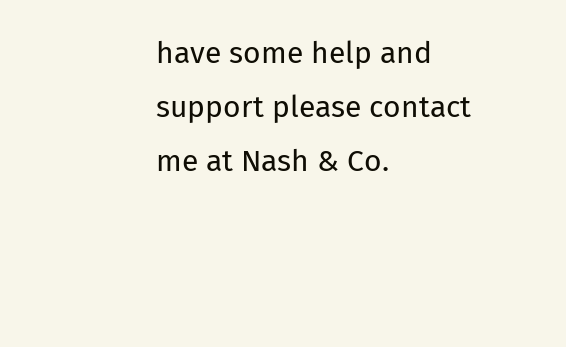have some help and support please contact me at Nash & Co.